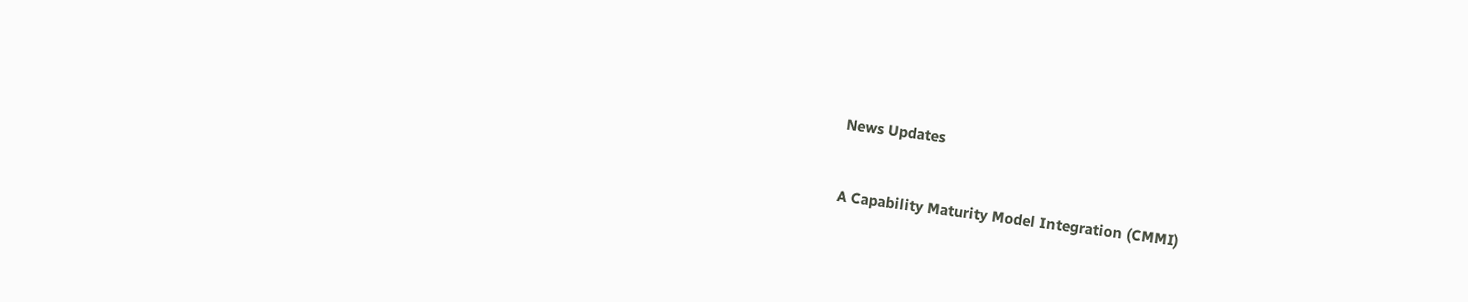News Updates



A Capability Maturity Model Integration (CMMI)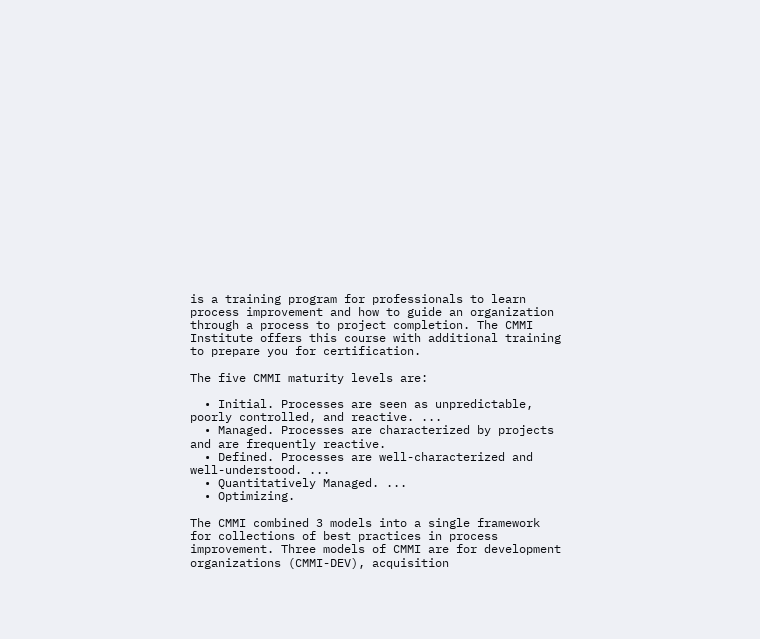is a training program for professionals to learn process improvement and how to guide an organization through a process to project completion. The CMMI Institute offers this course with additional training to prepare you for certification.

The five CMMI maturity levels are:

  • Initial. Processes are seen as unpredictable, poorly controlled, and reactive. ...
  • Managed. Processes are characterized by projects and are frequently reactive.
  • Defined. Processes are well-characterized and well-understood. ...
  • Quantitatively Managed. ...
  • Optimizing.

The CMMI combined 3 models into a single framework for collections of best practices in process improvement. Three models of CMMI are for development organizations (CMMI-DEV), acquisition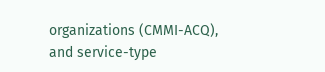organizations (CMMI-ACQ), and service-type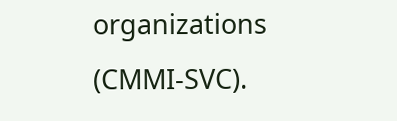organizations (CMMI-SVC).